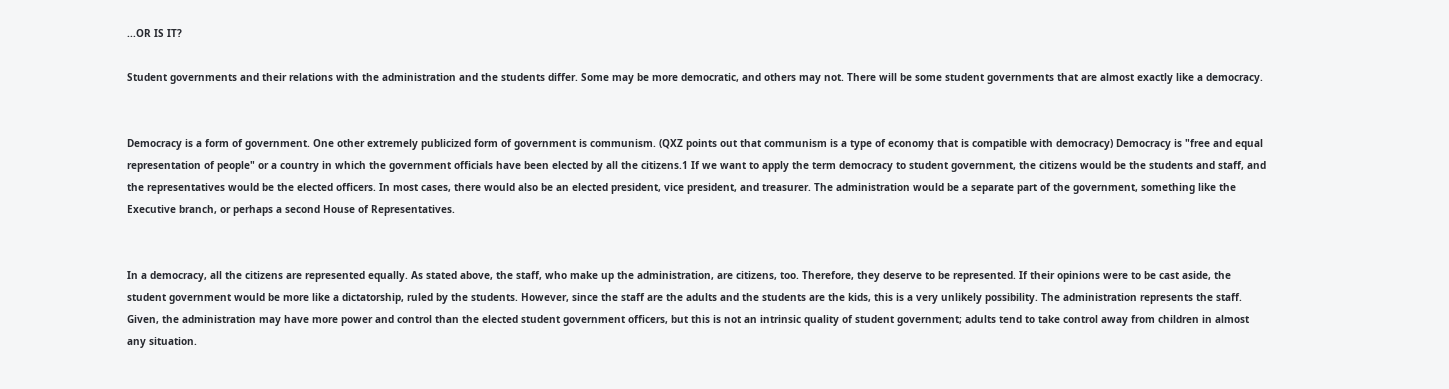...OR IS IT?

Student governments and their relations with the administration and the students differ. Some may be more democratic, and others may not. There will be some student governments that are almost exactly like a democracy.


Democracy is a form of government. One other extremely publicized form of government is communism. (QXZ points out that communism is a type of economy that is compatible with democracy) Democracy is "free and equal representation of people" or a country in which the government officials have been elected by all the citizens.1 If we want to apply the term democracy to student government, the citizens would be the students and staff, and the representatives would be the elected officers. In most cases, there would also be an elected president, vice president, and treasurer. The administration would be a separate part of the government, something like the Executive branch, or perhaps a second House of Representatives.


In a democracy, all the citizens are represented equally. As stated above, the staff, who make up the administration, are citizens, too. Therefore, they deserve to be represented. If their opinions were to be cast aside, the student government would be more like a dictatorship, ruled by the students. However, since the staff are the adults and the students are the kids, this is a very unlikely possibility. The administration represents the staff. Given, the administration may have more power and control than the elected student government officers, but this is not an intrinsic quality of student government; adults tend to take control away from children in almost any situation.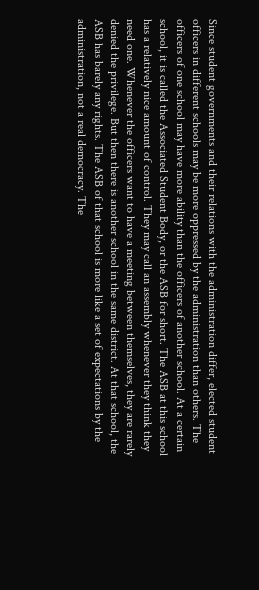Since student governments and their relations with the administration differ, elected student officers in different schools may be more oppressed by the administration than others. The officers of one school may have more ability than the officers of another school. At a certain school, it is called the Associated Student Body, or the ASB for short. The ASB at this school has a relatively nice amount of control. They may call an assembly whenever they think they need one. Whenever the officers want to have a meeting between themselves, they are rarely denied the privilege. But then there is another school in the same district. At that school, the ASB has barely any rights. The ASB of that school is more like a set of expectations by the administration, not a real democracy. The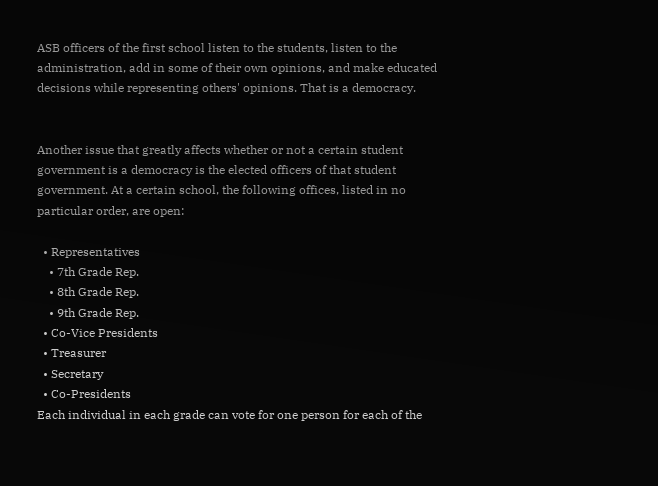ASB officers of the first school listen to the students, listen to the administration, add in some of their own opinions, and make educated decisions while representing others' opinions. That is a democracy.


Another issue that greatly affects whether or not a certain student government is a democracy is the elected officers of that student government. At a certain school, the following offices, listed in no particular order, are open:

  • Representatives
    • 7th Grade Rep.
    • 8th Grade Rep.
    • 9th Grade Rep.
  • Co-Vice Presidents
  • Treasurer
  • Secretary
  • Co-Presidents
Each individual in each grade can vote for one person for each of the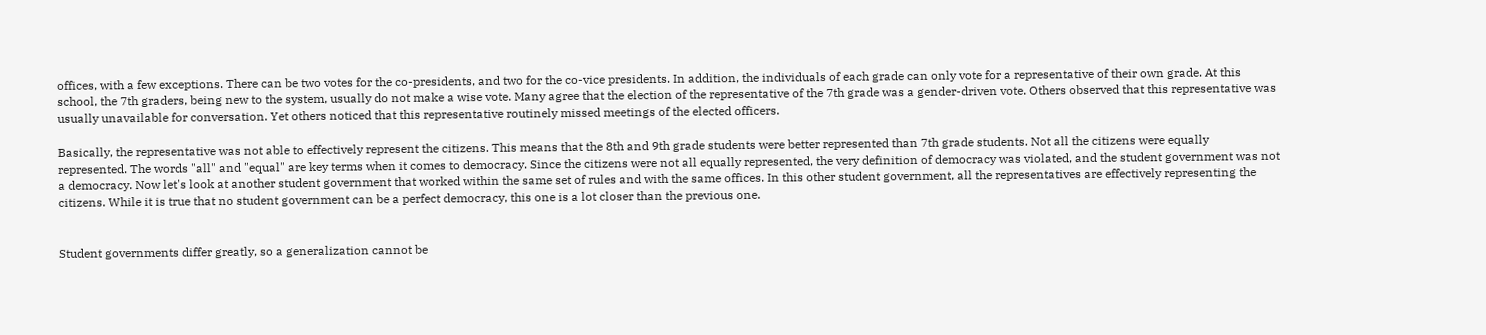offices, with a few exceptions. There can be two votes for the co-presidents, and two for the co-vice presidents. In addition, the individuals of each grade can only vote for a representative of their own grade. At this school, the 7th graders, being new to the system, usually do not make a wise vote. Many agree that the election of the representative of the 7th grade was a gender-driven vote. Others observed that this representative was usually unavailable for conversation. Yet others noticed that this representative routinely missed meetings of the elected officers.

Basically, the representative was not able to effectively represent the citizens. This means that the 8th and 9th grade students were better represented than 7th grade students. Not all the citizens were equally represented. The words "all" and "equal" are key terms when it comes to democracy. Since the citizens were not all equally represented, the very definition of democracy was violated, and the student government was not a democracy. Now let's look at another student government that worked within the same set of rules and with the same offices. In this other student government, all the representatives are effectively representing the citizens. While it is true that no student government can be a perfect democracy, this one is a lot closer than the previous one.


Student governments differ greatly, so a generalization cannot be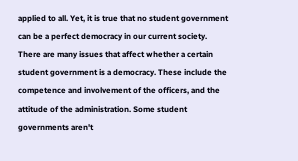applied to all. Yet, it is true that no student government can be a perfect democracy in our current society. There are many issues that affect whether a certain student government is a democracy. These include the competence and involvement of the officers, and the attitude of the administration. Some student governments aren't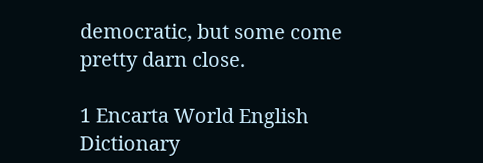democratic, but some come pretty darn close.

1 Encarta World English Dictionary